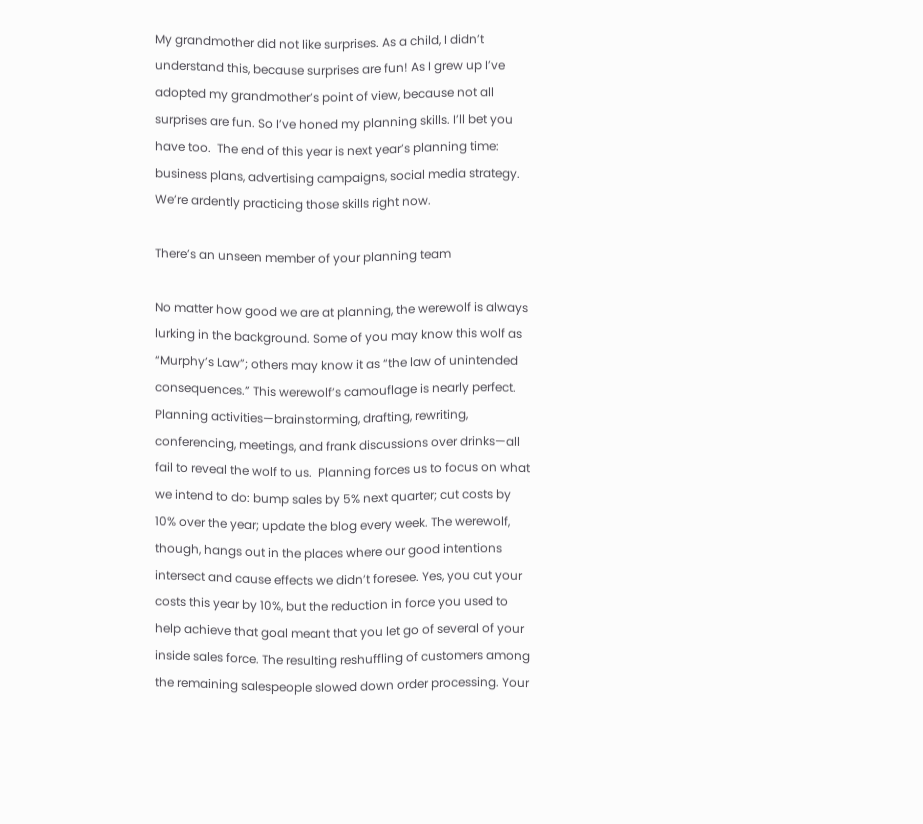My grandmother did not like surprises. As a child, I didn’t understand this, because surprises are fun! As I grew up I’ve adopted my grandmother’s point of view, because not all surprises are fun. So I’ve honed my planning skills. I’ll bet you have too.  The end of this year is next year’s planning time: business plans, advertising campaigns, social media strategy. We’re ardently practicing those skills right now.

There’s an unseen member of your planning team

No matter how good we are at planning, the werewolf is always lurking in the background. Some of you may know this wolf as “Murphy’s Law”; others may know it as “the law of unintended consequences.” This werewolf’s camouflage is nearly perfect. Planning activities—brainstorming, drafting, rewriting, conferencing, meetings, and frank discussions over drinks—all fail to reveal the wolf to us.  Planning forces us to focus on what we intend to do: bump sales by 5% next quarter; cut costs by 10% over the year; update the blog every week. The werewolf, though, hangs out in the places where our good intentions intersect and cause effects we didn’t foresee. Yes, you cut your costs this year by 10%, but the reduction in force you used to help achieve that goal meant that you let go of several of your inside sales force. The resulting reshuffling of customers among the remaining salespeople slowed down order processing. Your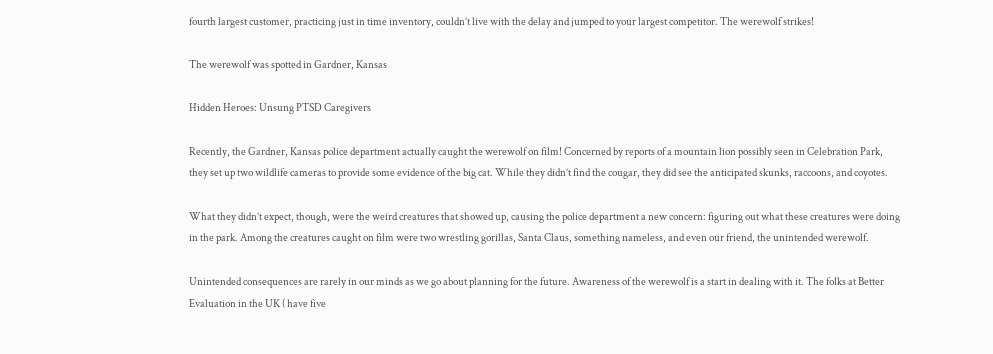fourth largest customer, practicing just in time inventory, couldn’t live with the delay and jumped to your largest competitor. The werewolf strikes!

The werewolf was spotted in Gardner, Kansas

Hidden Heroes: Unsung PTSD Caregivers

Recently, the Gardner, Kansas police department actually caught the werewolf on film! Concerned by reports of a mountain lion possibly seen in Celebration Park, they set up two wildlife cameras to provide some evidence of the big cat. While they didn’t find the cougar, they did see the anticipated skunks, raccoons, and coyotes.

What they didn’t expect, though, were the weird creatures that showed up, causing the police department a new concern: figuring out what these creatures were doing in the park. Among the creatures caught on film were two wrestling gorillas, Santa Claus, something nameless, and even our friend, the unintended werewolf.

Unintended consequences are rarely in our minds as we go about planning for the future. Awareness of the werewolf is a start in dealing with it. The folks at Better Evaluation in the UK ( have five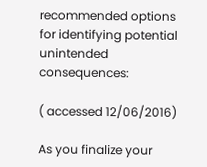recommended options for identifying potential unintended consequences:

( accessed 12/06/2016)

As you finalize your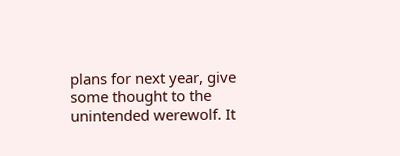plans for next year, give some thought to the unintended werewolf. It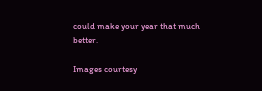could make your year that much better.

Images courtesy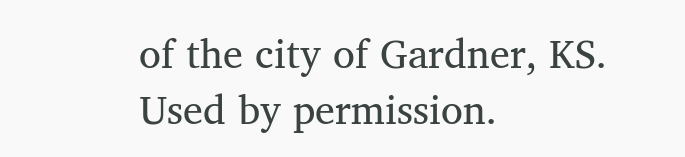of the city of Gardner, KS. Used by permission.